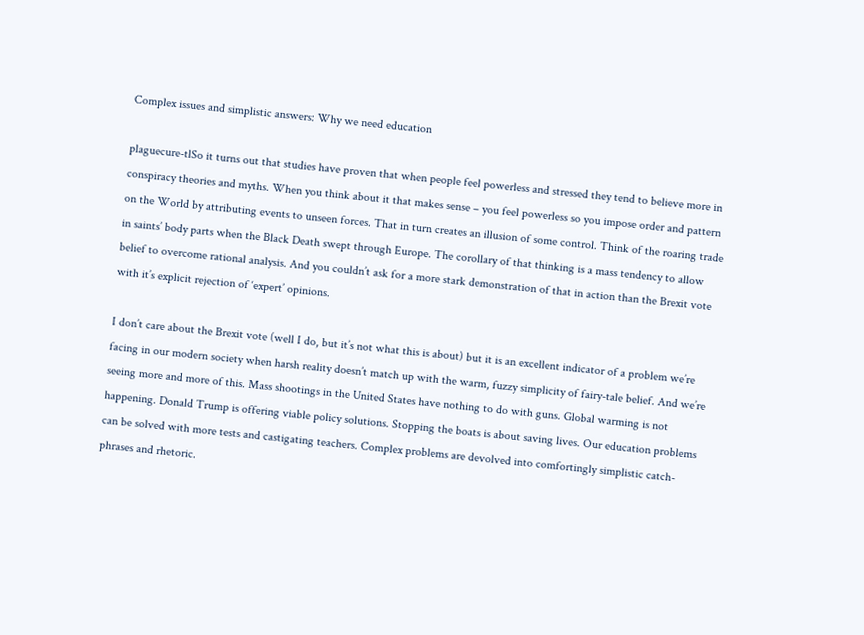Complex issues and simplistic answers: Why we need education

plaguecure-tlSo it turns out that studies have proven that when people feel powerless and stressed they tend to believe more in conspiracy theories and myths. When you think about it that makes sense – you feel powerless so you impose order and pattern on the World by attributing events to unseen forces. That in turn creates an illusion of some control. Think of the roaring trade in saints’ body parts when the Black Death swept through Europe. The corollary of that thinking is a mass tendency to allow belief to overcome rational analysis. And you couldn’t ask for a more stark demonstration of that in action than the Brexit vote with it’s explicit rejection of ‘expert’ opinions.

I don’t care about the Brexit vote (well I do, but it’s not what this is about) but it is an excellent indicator of a problem we’re facing in our modern society when harsh reality doesn’t match up with the warm, fuzzy simplicity of fairy-tale belief. And we’re seeing more and more of this. Mass shootings in the United States have nothing to do with guns. Global warming is not happening. Donald Trump is offering viable policy solutions. Stopping the boats is about saving lives. Our education problems can be solved with more tests and castigating teachers. Complex problems are devolved into comfortingly simplistic catch-phrases and rhetoric.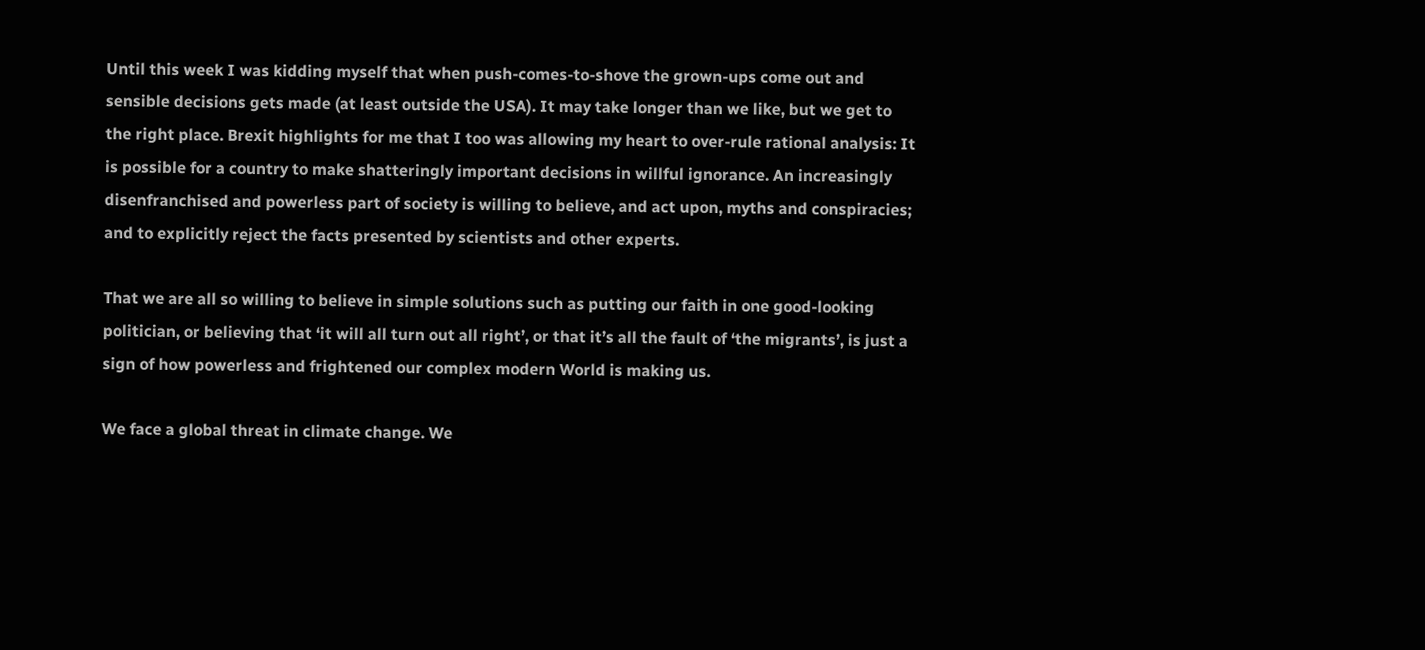Until this week I was kidding myself that when push-comes-to-shove the grown-ups come out and sensible decisions gets made (at least outside the USA). It may take longer than we like, but we get to the right place. Brexit highlights for me that I too was allowing my heart to over-rule rational analysis: It is possible for a country to make shatteringly important decisions in willful ignorance. An increasingly disenfranchised and powerless part of society is willing to believe, and act upon, myths and conspiracies; and to explicitly reject the facts presented by scientists and other experts.

That we are all so willing to believe in simple solutions such as putting our faith in one good-looking politician, or believing that ‘it will all turn out all right’, or that it’s all the fault of ‘the migrants’, is just a sign of how powerless and frightened our complex modern World is making us.

We face a global threat in climate change. We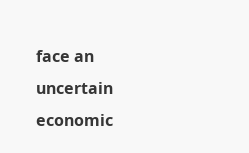face an uncertain economic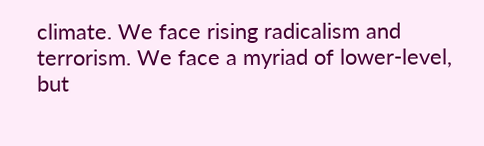climate. We face rising radicalism and terrorism. We face a myriad of lower-level, but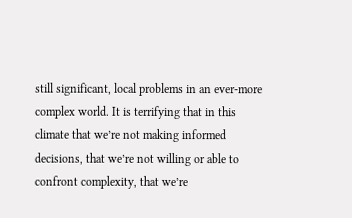still significant, local problems in an ever-more complex world. It is terrifying that in this climate that we’re not making informed decisions, that we’re not willing or able to confront complexity, that we’re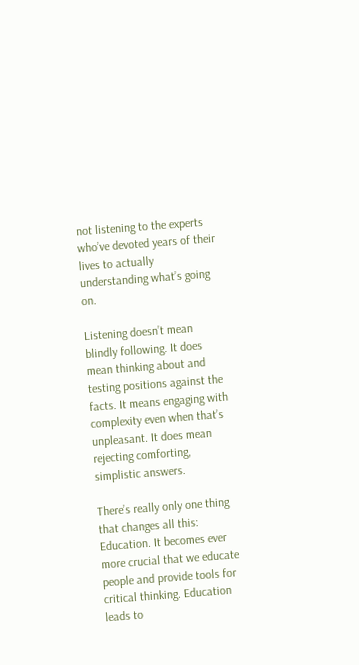not listening to the experts who’ve devoted years of their lives to actually understanding what’s going on.

Listening doesn’t mean blindly following. It does mean thinking about and testing positions against the facts. It means engaging with complexity even when that’s unpleasant. It does mean rejecting comforting, simplistic answers.

There’s really only one thing that changes all this: Education. It becomes ever more crucial that we educate people and provide tools for critical thinking. Education leads to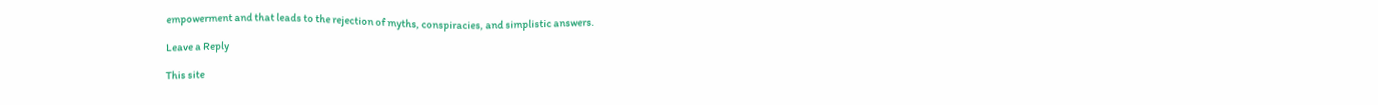empowerment and that leads to the rejection of myths, conspiracies, and simplistic answers.

Leave a Reply

This site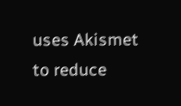uses Akismet to reduce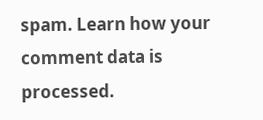spam. Learn how your comment data is processed.